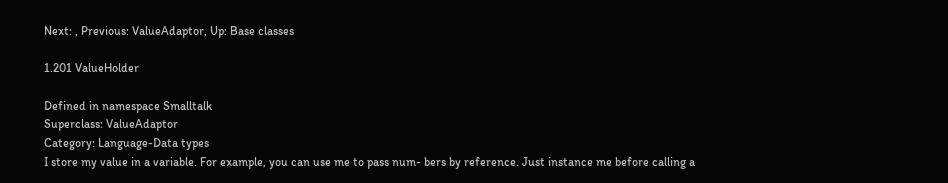Next: , Previous: ValueAdaptor, Up: Base classes

1.201 ValueHolder

Defined in namespace Smalltalk
Superclass: ValueAdaptor
Category: Language-Data types
I store my value in a variable. For example, you can use me to pass num- bers by reference. Just instance me before calling a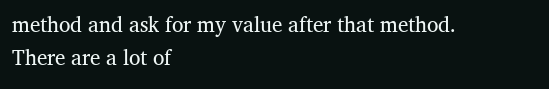method and ask for my value after that method. There are a lot of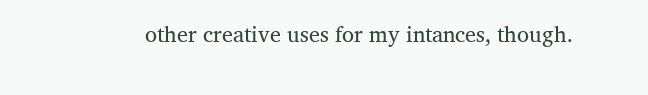other creative uses for my intances, though.